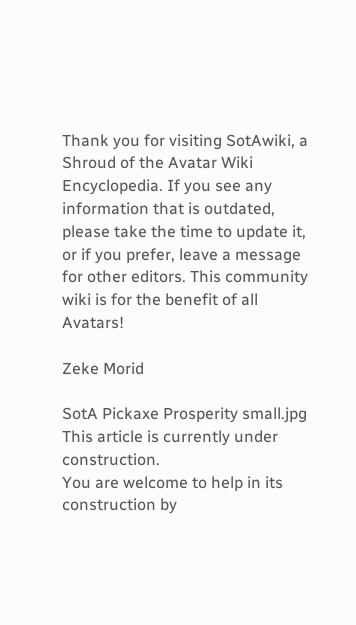Thank you for visiting SotAwiki, a Shroud of the Avatar Wiki Encyclopedia. If you see any information that is outdated, please take the time to update it, or if you prefer, leave a message for other editors. This community wiki is for the benefit of all Avatars!

Zeke Morid

SotA Pickaxe Prosperity small.jpg
This article is currently under construction.
You are welcome to help in its construction by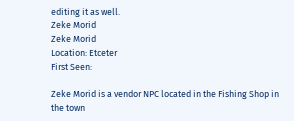editing it as well.
Zeke Morid
Zeke Morid
Location: Etceter
First Seen:

Zeke Morid is a vendor NPC located in the Fishing Shop in the town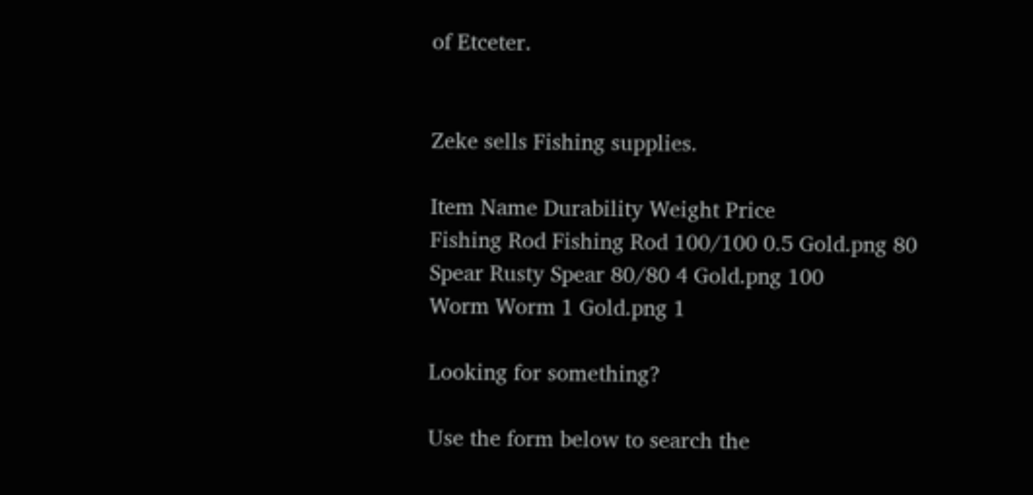of Etceter.


Zeke sells Fishing supplies.

Item Name Durability Weight Price
Fishing Rod Fishing Rod 100/100 0.5 Gold.png 80
Spear Rusty Spear 80/80 4 Gold.png 100
Worm Worm 1 Gold.png 1

Looking for something?

Use the form below to search the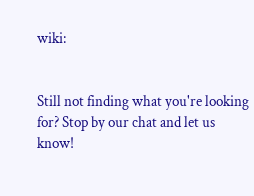wiki:


Still not finding what you're looking for? Stop by our chat and let us know!